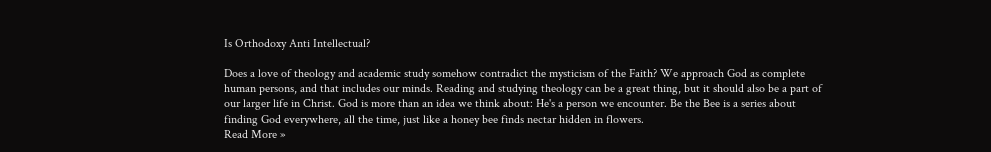Is Orthodoxy Anti Intellectual?

Does a love of theology and academic study somehow contradict the mysticism of the Faith? We approach God as complete human persons, and that includes our minds. Reading and studying theology can be a great thing, but it should also be a part of our larger life in Christ. God is more than an idea we think about: He's a person we encounter. Be the Bee is a series about finding God everywhere, all the time, just like a honey bee finds nectar hidden in flowers.
Read More »